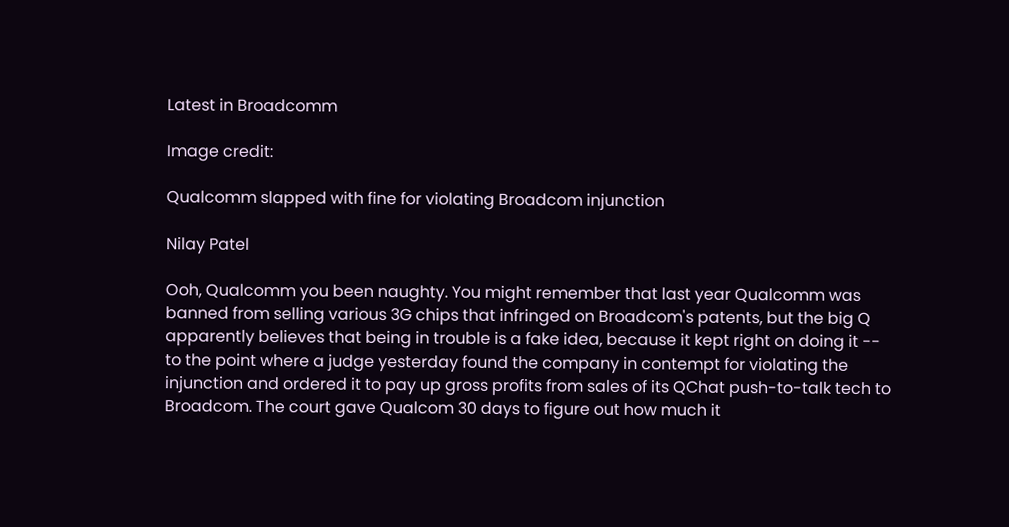Latest in Broadcomm

Image credit:

Qualcomm slapped with fine for violating Broadcom injunction

Nilay Patel

Ooh, Qualcomm you been naughty. You might remember that last year Qualcomm was banned from selling various 3G chips that infringed on Broadcom's patents, but the big Q apparently believes that being in trouble is a fake idea, because it kept right on doing it -- to the point where a judge yesterday found the company in contempt for violating the injunction and ordered it to pay up gross profits from sales of its QChat push-to-talk tech to Broadcom. The court gave Qualcom 30 days to figure out how much it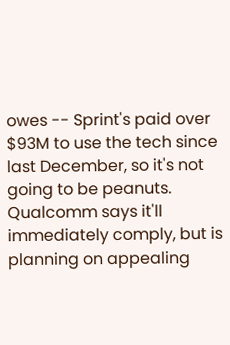owes -- Sprint's paid over $93M to use the tech since last December, so it's not going to be peanuts. Qualcomm says it'll immediately comply, but is planning on appealing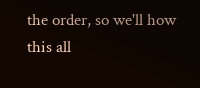the order, so we'll how this all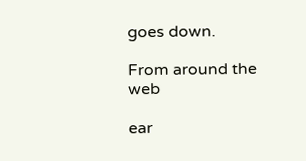goes down.

From around the web

ear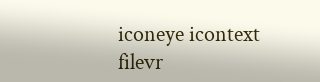iconeye icontext filevr